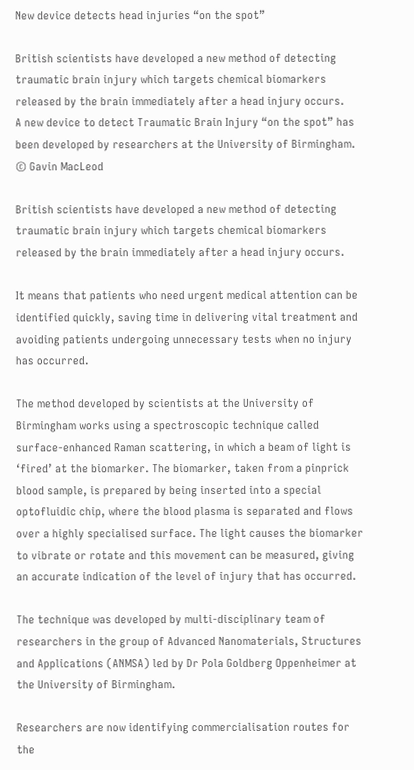New device detects head injuries “on the spot”

British scientists have developed a new method of detecting traumatic brain injury which targets chemical biomarkers released by the brain immediately after a head injury occurs.
A new device to detect Traumatic Brain Injury “on the spot” has been developed by researchers at the University of Birmingham. © Gavin MacLeod

British scientists have developed a new method of detecting traumatic brain injury which targets chemical biomarkers released by the brain immediately after a head injury occurs.

It means that patients who need urgent medical attention can be identified quickly, saving time in delivering vital treatment and avoiding patients undergoing unnecessary tests when no injury has occurred.

The method developed by scientists at the University of Birmingham works using a spectroscopic technique called surface-enhanced Raman scattering, in which a beam of light is ‘fired’ at the biomarker. The biomarker, taken from a pinprick blood sample, is prepared by being inserted into a special optofluidic chip, where the blood plasma is separated and flows over a highly specialised surface. The light causes the biomarker to vibrate or rotate and this movement can be measured, giving an accurate indication of the level of injury that has occurred.

The technique was developed by multi-disciplinary team of researchers in the group of Advanced Nanomaterials, Structures and Applications (ANMSA) led by Dr Pola Goldberg Oppenheimer at the University of Birmingham.

Researchers are now identifying commercialisation routes for the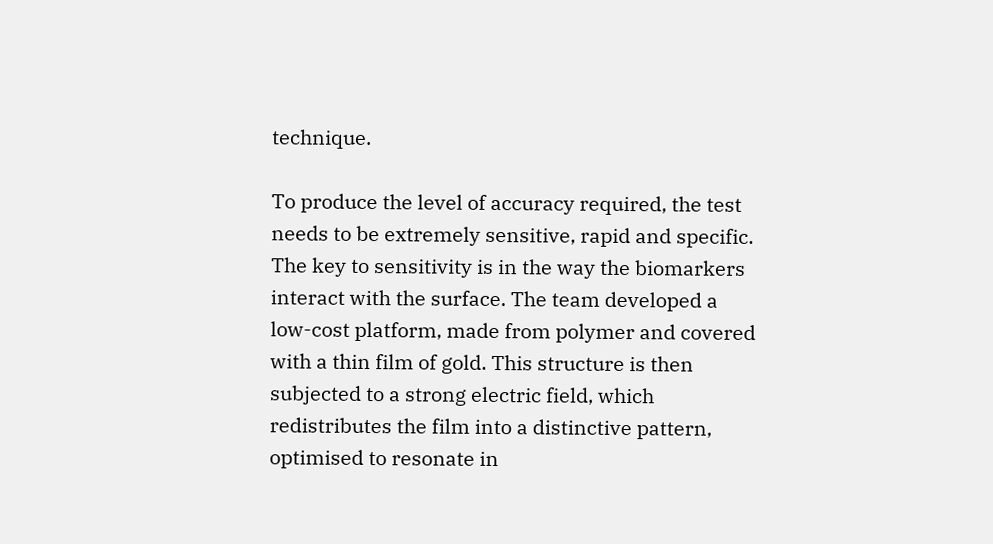technique.

To produce the level of accuracy required, the test needs to be extremely sensitive, rapid and specific. The key to sensitivity is in the way the biomarkers interact with the surface. The team developed a low-cost platform, made from polymer and covered with a thin film of gold. This structure is then subjected to a strong electric field, which redistributes the film into a distinctive pattern, optimised to resonate in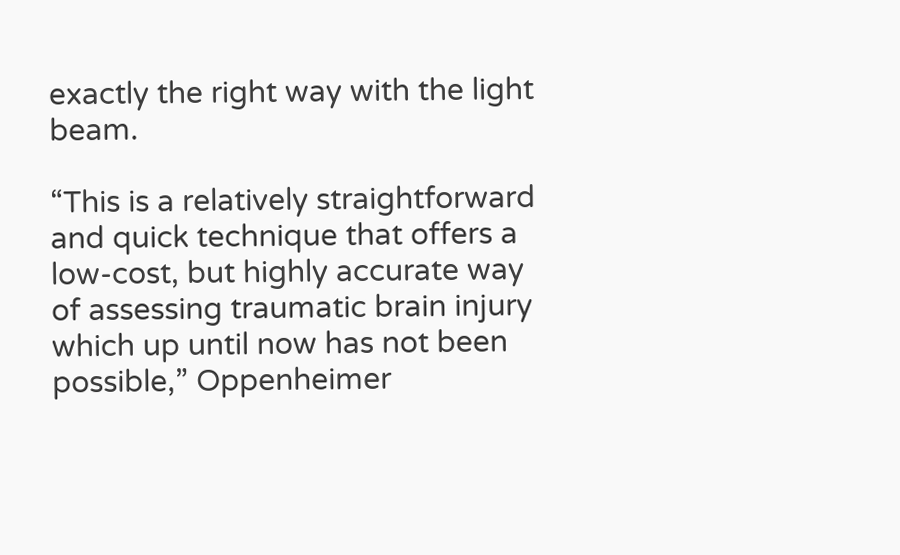exactly the right way with the light beam.

“This is a relatively straightforward and quick technique that offers a low-cost, but highly accurate way of assessing traumatic brain injury which up until now has not been possible,” Oppenheimer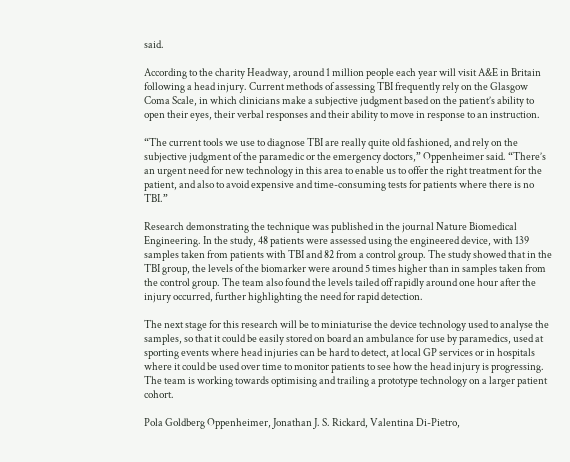said.

According to the charity Headway, around 1 million people each year will visit A&E in Britain following a head injury. Current methods of assessing TBI frequently rely on the Glasgow Coma Scale, in which clinicians make a subjective judgment based on the patient’s ability to open their eyes, their verbal responses and their ability to move in response to an instruction.

“The current tools we use to diagnose TBI are really quite old fashioned, and rely on the subjective judgment of the paramedic or the emergency doctors,” Oppenheimer said. “There’s an urgent need for new technology in this area to enable us to offer the right treatment for the patient, and also to avoid expensive and time-consuming tests for patients where there is no TBI.”

Research demonstrating the technique was published in the journal Nature Biomedical Engineering. In the study, 48 patients were assessed using the engineered device, with 139 samples taken from patients with TBI and 82 from a control group. The study showed that in the TBI group, the levels of the biomarker were around 5 times higher than in samples taken from the control group. The team also found the levels tailed off rapidly around one hour after the injury occurred, further highlighting the need for rapid detection.

The next stage for this research will be to miniaturise the device technology used to analyse the samples, so that it could be easily stored on board an ambulance for use by paramedics, used at sporting events where head injuries can be hard to detect, at local GP services or in hospitals where it could be used over time to monitor patients to see how the head injury is progressing. The team is working towards optimising and trailing a prototype technology on a larger patient cohort.

Pola Goldberg Oppenheimer, Jonathan J. S. Rickard, Valentina Di-Pietro,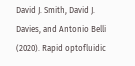David J. Smith, David J. Davies, and Antonio Belli (2020). Rapid optofluidic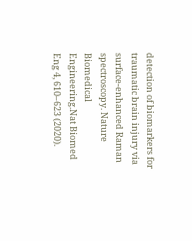detection of biomarkers for traumatic brain injury via surface-enhanced Raman spectroscopy. Nature Biomedical Engineering.Nat Biomed Eng 4, 610–623 (2020).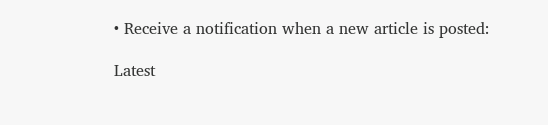• Receive a notification when a new article is posted:

Latest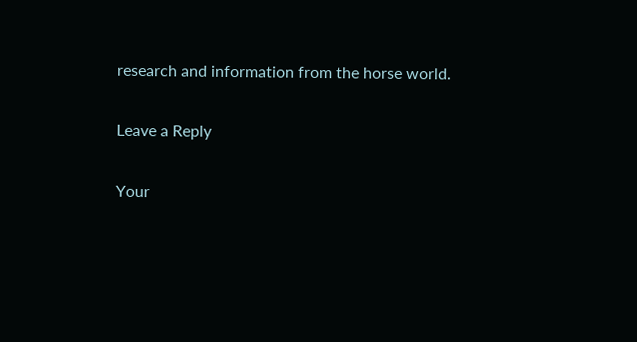research and information from the horse world.

Leave a Reply

Your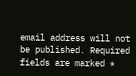email address will not be published. Required fields are marked *